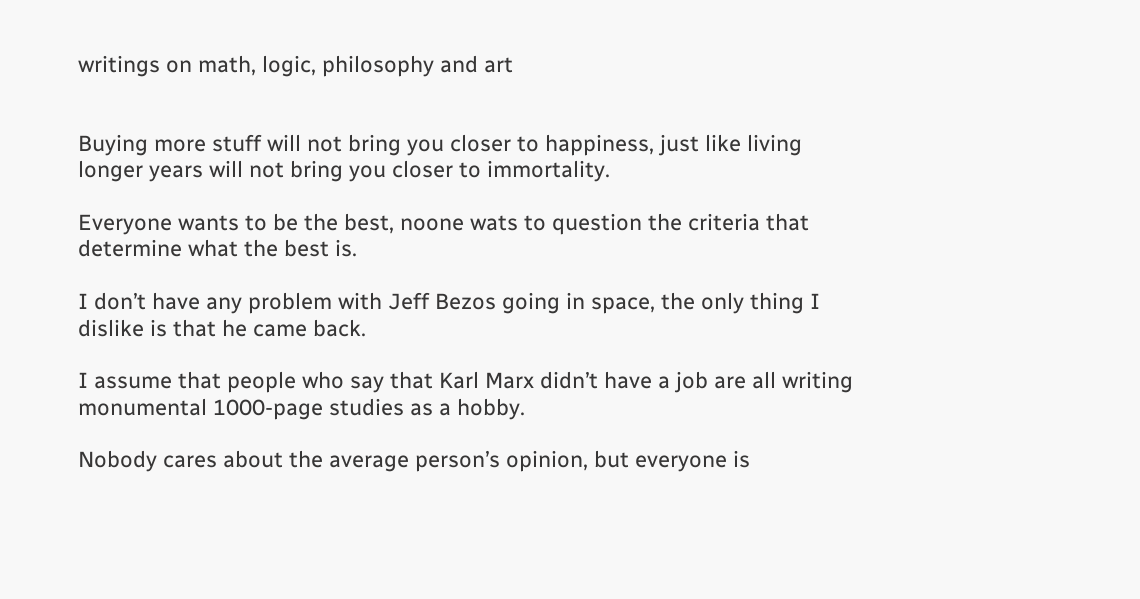writings on math, logic, philosophy and art


Buying more stuff will not bring you closer to happiness, just like living longer years will not bring you closer to immortality.

Everyone wants to be the best, noone wats to question the criteria that determine what the best is.

I don’t have any problem with Jeff Bezos going in space, the only thing I dislike is that he came back.

I assume that people who say that Karl Marx didn’t have a job are all writing monumental 1000-page studies as a hobby.

Nobody cares about the average person’s opinion, but everyone is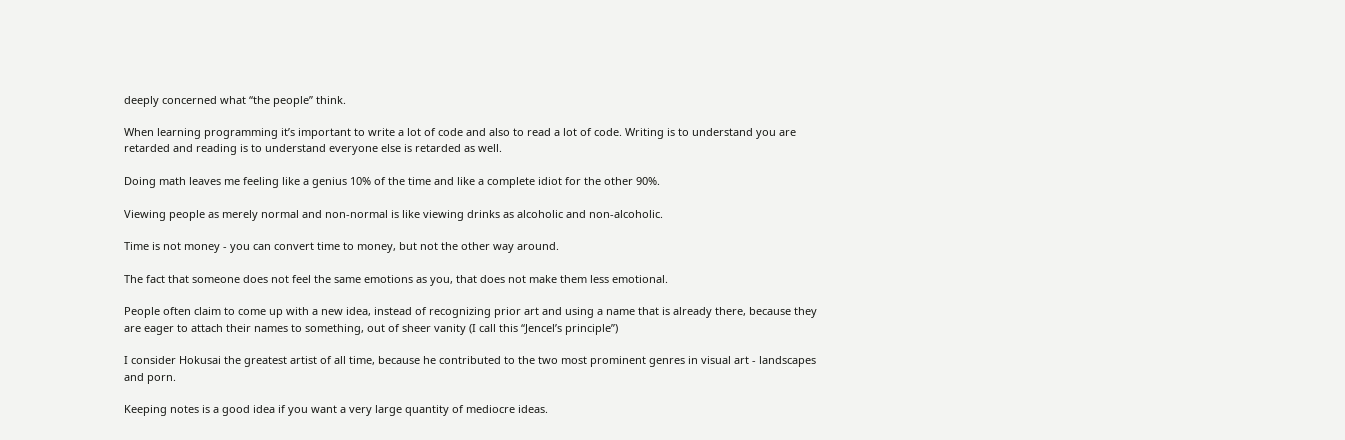deeply concerned what “the people” think.

When learning programming it’s important to write a lot of code and also to read a lot of code. Writing is to understand you are retarded and reading is to understand everyone else is retarded as well.

Doing math leaves me feeling like a genius 10% of the time and like a complete idiot for the other 90%.

Viewing people as merely normal and non-normal is like viewing drinks as alcoholic and non-alcoholic.

Time is not money - you can convert time to money, but not the other way around.

The fact that someone does not feel the same emotions as you, that does not make them less emotional.

People often claim to come up with a new idea, instead of recognizing prior art and using a name that is already there, because they are eager to attach their names to something, out of sheer vanity (I call this “Jencel’s principle”)

I consider Hokusai the greatest artist of all time, because he contributed to the two most prominent genres in visual art - landscapes and porn.

Keeping notes is a good idea if you want a very large quantity of mediocre ideas.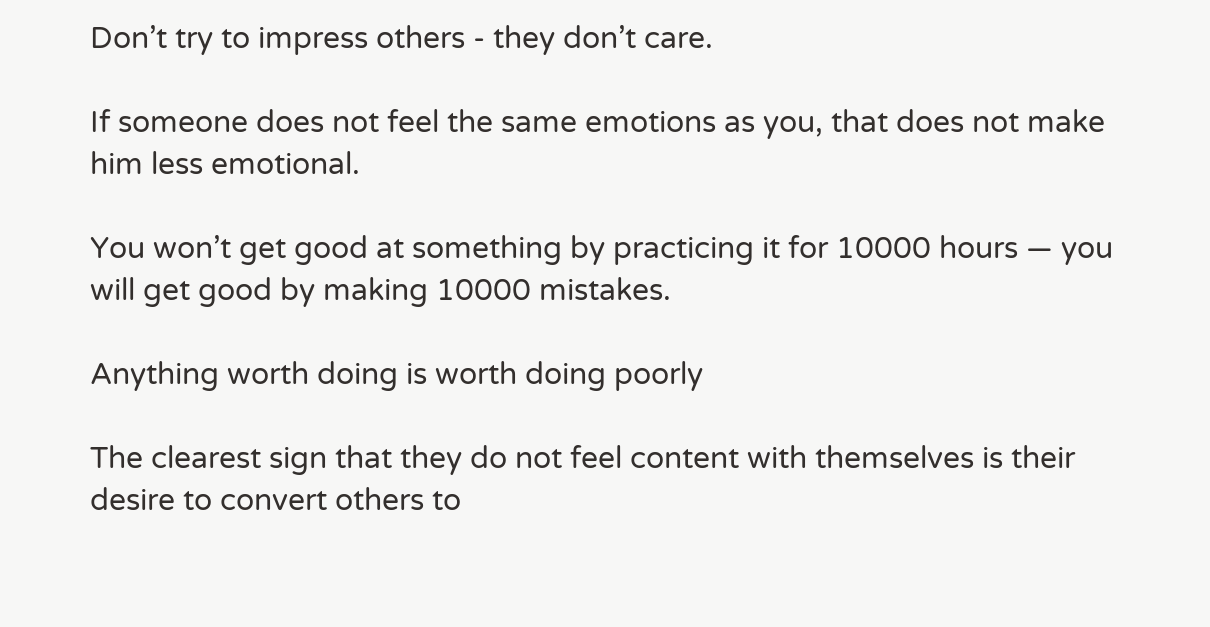Don’t try to impress others - they don’t care.

If someone does not feel the same emotions as you, that does not make him less emotional.

You won’t get good at something by practicing it for 10000 hours — you will get good by making 10000 mistakes.

Anything worth doing is worth doing poorly

The clearest sign that they do not feel content with themselves is their desire to convert others to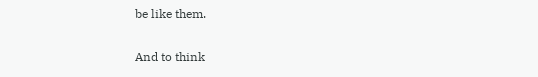be like them.

And to think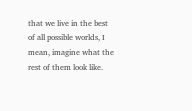that we live in the best of all possible worlds, I mean, imagine what the rest of them look like.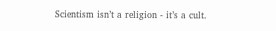Scientism isn’t a religion - it’s a cult.